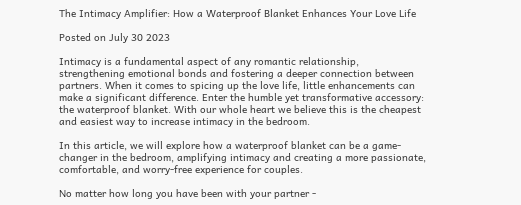The Intimacy Amplifier: How a Waterproof Blanket Enhances Your Love Life

Posted on July 30 2023

Intimacy is a fundamental aspect of any romantic relationship, strengthening emotional bonds and fostering a deeper connection between partners. When it comes to spicing up the love life, little enhancements can make a significant difference. Enter the humble yet transformative accessory: the waterproof blanket. With our whole heart we believe this is the cheapest and easiest way to increase intimacy in the bedroom.

In this article, we will explore how a waterproof blanket can be a game-changer in the bedroom, amplifying intimacy and creating a more passionate, comfortable, and worry-free experience for couples.

No matter how long you have been with your partner -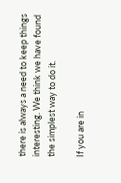there is always a need to keep things interesting. We think we have found the simplest way to do it.

If you are in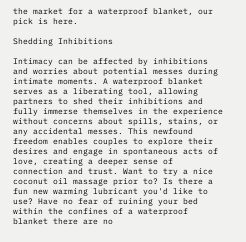the market for a waterproof blanket, our pick is here.

Shedding Inhibitions

Intimacy can be affected by inhibitions and worries about potential messes during intimate moments. A waterproof blanket serves as a liberating tool, allowing partners to shed their inhibitions and fully immerse themselves in the experience without concerns about spills, stains, or any accidental messes. This newfound freedom enables couples to explore their desires and engage in spontaneous acts of love, creating a deeper sense of connection and trust. Want to try a nice coconut oil massage prior to? Is there a fun new warming lubricant you'd like to use? Have no fear of ruining your bed within the confines of a waterproof blanket there are no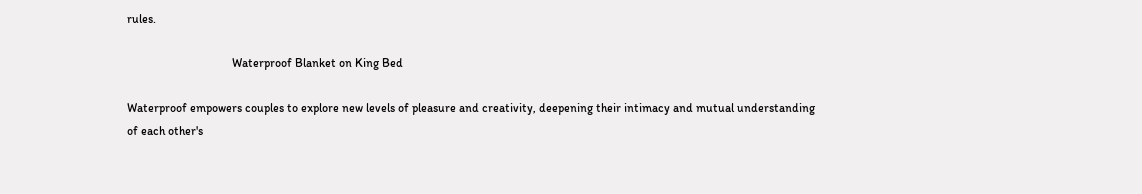rules.

                                   Waterproof Blanket on King Bed

Waterproof empowers couples to explore new levels of pleasure and creativity, deepening their intimacy and mutual understanding of each other's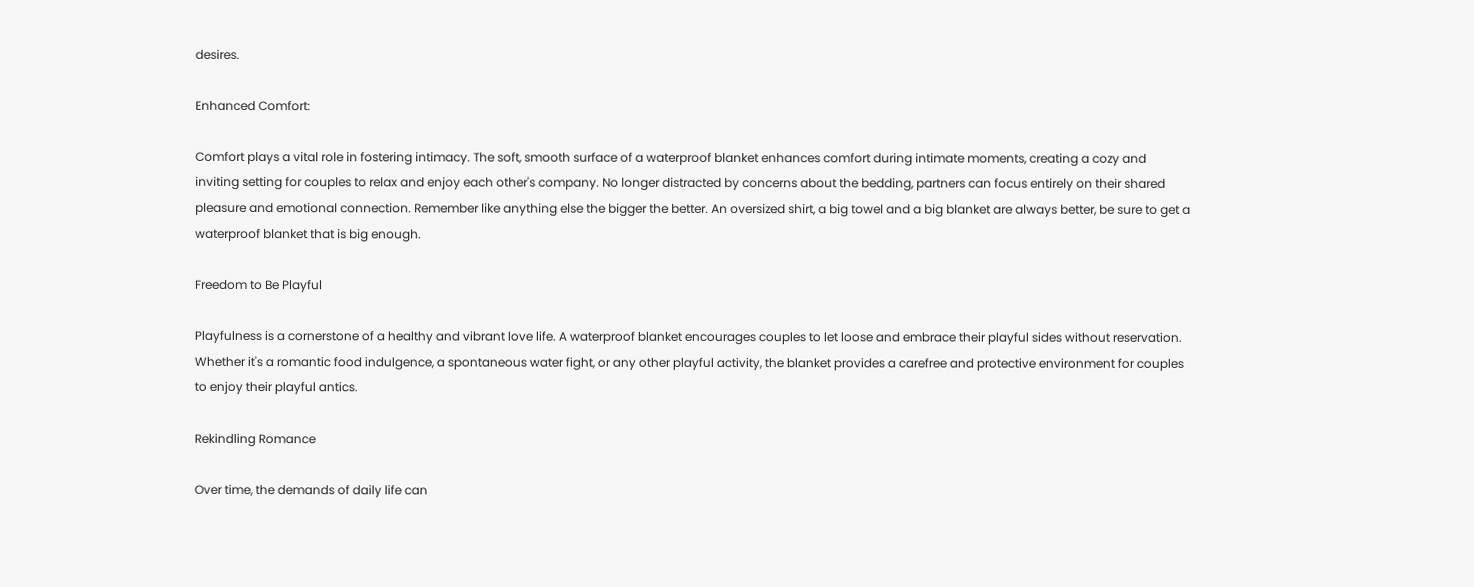desires.

Enhanced Comfort:

Comfort plays a vital role in fostering intimacy. The soft, smooth surface of a waterproof blanket enhances comfort during intimate moments, creating a cozy and inviting setting for couples to relax and enjoy each other's company. No longer distracted by concerns about the bedding, partners can focus entirely on their shared pleasure and emotional connection. Remember like anything else the bigger the better. An oversized shirt, a big towel and a big blanket are always better, be sure to get a waterproof blanket that is big enough.

Freedom to Be Playful

Playfulness is a cornerstone of a healthy and vibrant love life. A waterproof blanket encourages couples to let loose and embrace their playful sides without reservation. Whether it's a romantic food indulgence, a spontaneous water fight, or any other playful activity, the blanket provides a carefree and protective environment for couples to enjoy their playful antics.

Rekindling Romance

Over time, the demands of daily life can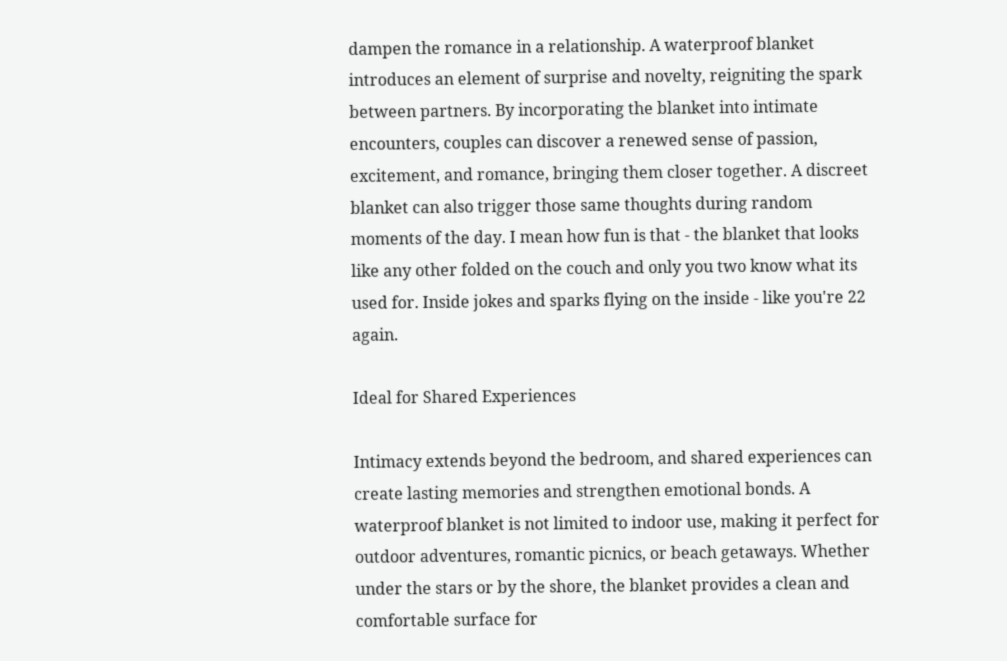dampen the romance in a relationship. A waterproof blanket introduces an element of surprise and novelty, reigniting the spark between partners. By incorporating the blanket into intimate encounters, couples can discover a renewed sense of passion, excitement, and romance, bringing them closer together. A discreet blanket can also trigger those same thoughts during random moments of the day. I mean how fun is that - the blanket that looks like any other folded on the couch and only you two know what its used for. Inside jokes and sparks flying on the inside - like you're 22 again.

Ideal for Shared Experiences

Intimacy extends beyond the bedroom, and shared experiences can create lasting memories and strengthen emotional bonds. A waterproof blanket is not limited to indoor use, making it perfect for outdoor adventures, romantic picnics, or beach getaways. Whether under the stars or by the shore, the blanket provides a clean and comfortable surface for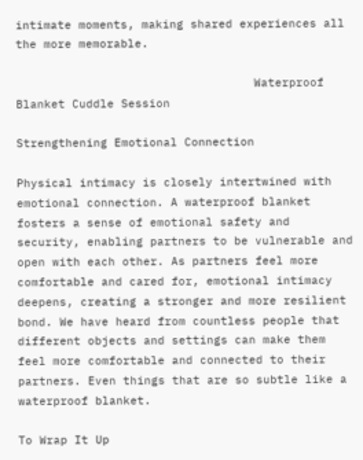intimate moments, making shared experiences all the more memorable.

                                  Waterproof Blanket Cuddle Session

Strengthening Emotional Connection

Physical intimacy is closely intertwined with emotional connection. A waterproof blanket fosters a sense of emotional safety and security, enabling partners to be vulnerable and open with each other. As partners feel more comfortable and cared for, emotional intimacy deepens, creating a stronger and more resilient bond. We have heard from countless people that different objects and settings can make them feel more comfortable and connected to their partners. Even things that are so subtle like a waterproof blanket.

To Wrap It Up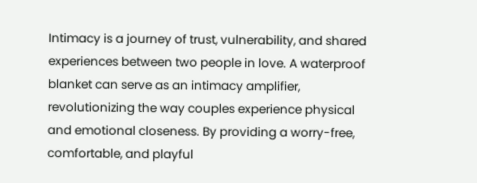Intimacy is a journey of trust, vulnerability, and shared experiences between two people in love. A waterproof blanket can serve as an intimacy amplifier, revolutionizing the way couples experience physical and emotional closeness. By providing a worry-free, comfortable, and playful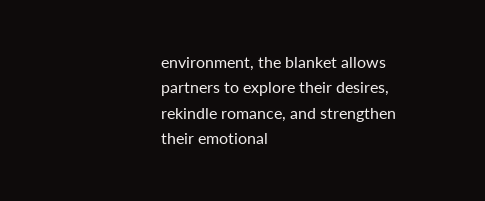environment, the blanket allows partners to explore their desires, rekindle romance, and strengthen their emotional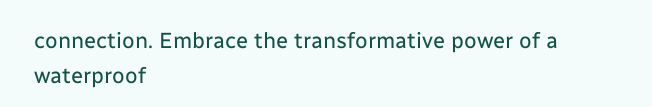connection. Embrace the transformative power of a waterproof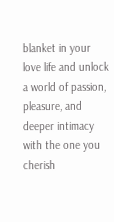blanket in your love life and unlock a world of passion, pleasure, and deeper intimacy with the one you cherish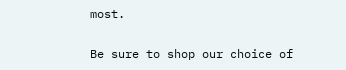most.

Be sure to shop our choice of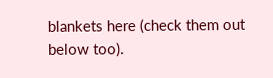blankets here (check them out below too).